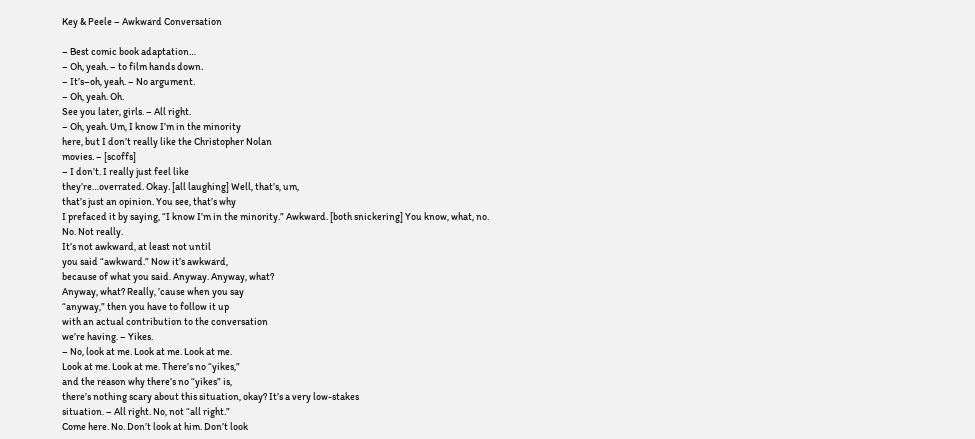Key & Peele – Awkward Conversation

– Best comic book adaptation…
– Oh, yeah. – to film hands down.
– It’s–oh, yeah. – No argument.
– Oh, yeah. Oh.
See you later, girls. – All right.
– Oh, yeah. Um, I know I’m in the minority
here, but I don’t really like the Christopher Nolan
movies. – [scoffs]
– I don’t. I really just feel like
they’re…overrated. Okay. [all laughing] Well, that’s, um,
that’s just an opinion. You see, that’s why
I prefaced it by saying, “I know I’m in the minority.” Awkward. [both snickering] You know, what, no.
No. Not really.
It’s not awkward, at least not until
you said “awkward.” Now it’s awkward,
because of what you said. Anyway. Anyway, what?
Anyway, what? Really, ’cause when you say
“anyway,” then you have to follow it up
with an actual contribution to the conversation
we’re having. – Yikes.
– No, look at me. Look at me. Look at me.
Look at me. Look at me. There’s no “yikes,”
and the reason why there’s no “yikes” is,
there’s nothing scary about this situation, okay? It’s a very low-stakes
situation. – All right. No, not “all right.”
Come here. No. Don’t look at him. Don’t look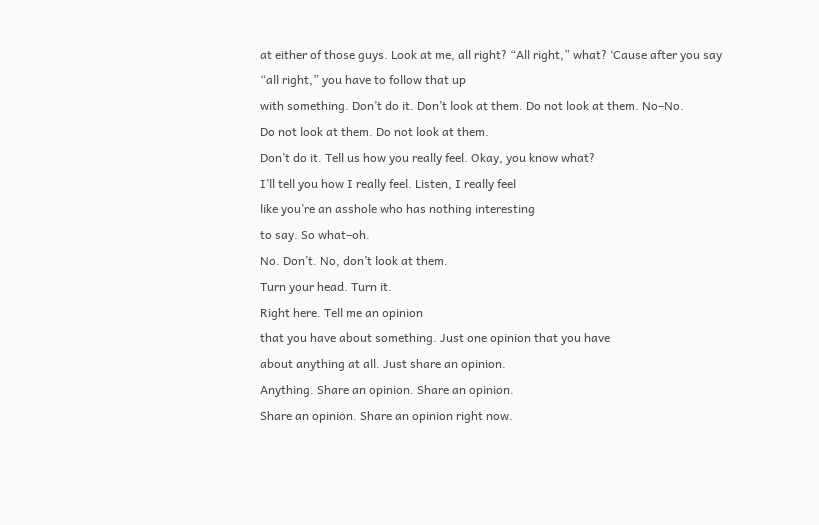at either of those guys. Look at me, all right? “All right,” what? ‘Cause after you say
“all right,” you have to follow that up
with something. Don’t do it. Don’t look at them. Do not look at them. No–No.
Do not look at them. Do not look at them.
Don’t do it. Tell us how you really feel. Okay, you know what?
I’ll tell you how I really feel. Listen, I really feel
like you’re an asshole who has nothing interesting
to say. So what–oh.
No. Don’t. No, don’t look at them.
Turn your head. Turn it.
Right here. Tell me an opinion
that you have about something. Just one opinion that you have
about anything at all. Just share an opinion.
Anything. Share an opinion. Share an opinion.
Share an opinion. Share an opinion right now.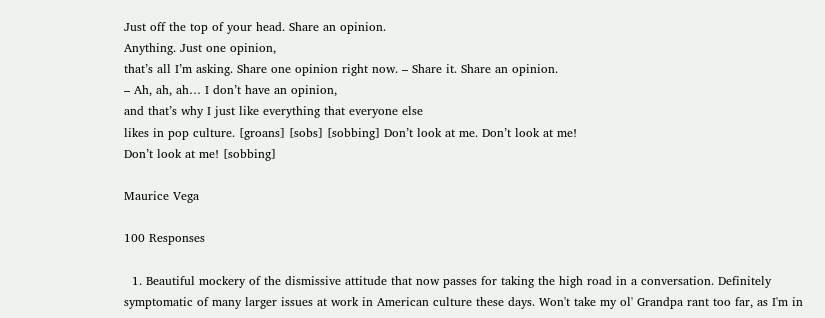Just off the top of your head. Share an opinion.
Anything. Just one opinion,
that’s all I’m asking. Share one opinion right now. – Share it. Share an opinion.
– Ah, ah, ah… I don’t have an opinion,
and that’s why I just like everything that everyone else
likes in pop culture. [groans] [sobs] [sobbing] Don’t look at me. Don’t look at me!
Don’t look at me! [sobbing]

Maurice Vega

100 Responses

  1. Beautiful mockery of the dismissive attitude that now passes for taking the high road in a conversation. Definitely symptomatic of many larger issues at work in American culture these days. Won't take my ol' Grandpa rant too far, as I'm in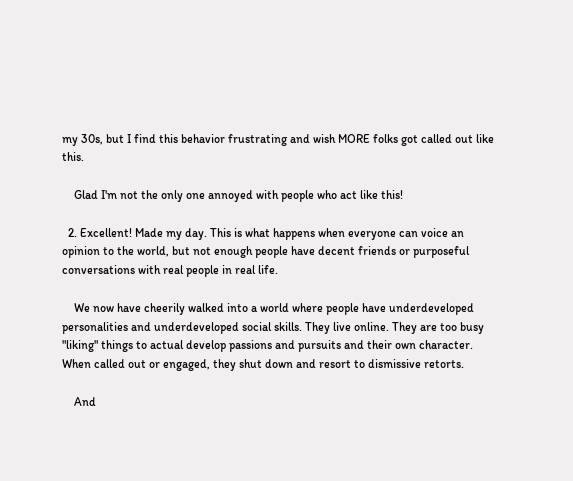my 30s, but I find this behavior frustrating and wish MORE folks got called out like this.

    Glad I'm not the only one annoyed with people who act like this!

  2. Excellent! Made my day. This is what happens when everyone can voice an opinion to the world, but not enough people have decent friends or purposeful conversations with real people in real life.

    We now have cheerily walked into a world where people have underdeveloped personalities and underdeveloped social skills. They live online. They are too busy "liking" things to actual develop passions and pursuits and their own character. When called out or engaged, they shut down and resort to dismissive retorts.

    And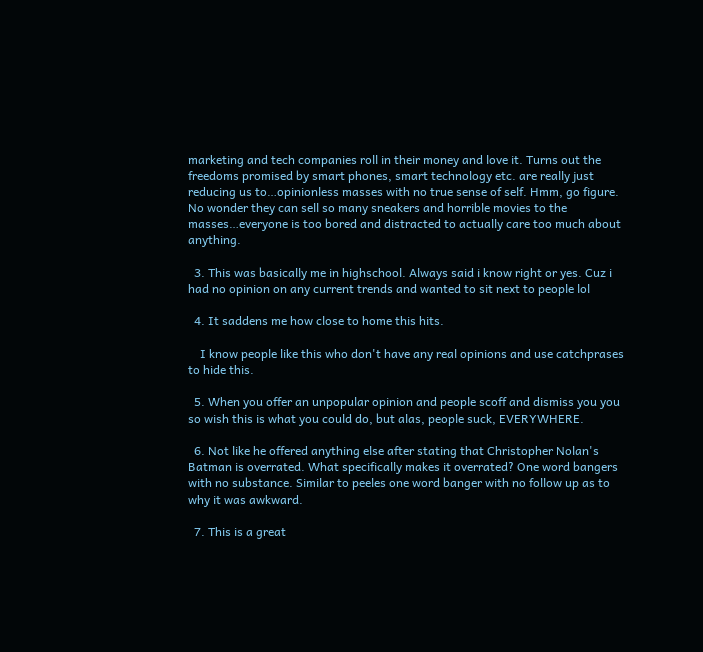marketing and tech companies roll in their money and love it. Turns out the freedoms promised by smart phones, smart technology etc. are really just reducing us to…opinionless masses with no true sense of self. Hmm, go figure. No wonder they can sell so many sneakers and horrible movies to the masses…everyone is too bored and distracted to actually care too much about anything.

  3. This was basically me in highschool. Always said i know right or yes. Cuz i had no opinion on any current trends and wanted to sit next to people lol

  4. It saddens me how close to home this hits.

    I know people like this who don't have any real opinions and use catchprases to hide this.

  5. When you offer an unpopular opinion and people scoff and dismiss you you so wish this is what you could do, but alas, people suck, EVERYWHERE.

  6. Not like he offered anything else after stating that Christopher Nolan's Batman is overrated. What specifically makes it overrated? One word bangers with no substance. Similar to peeles one word banger with no follow up as to why it was awkward.

  7. This is a great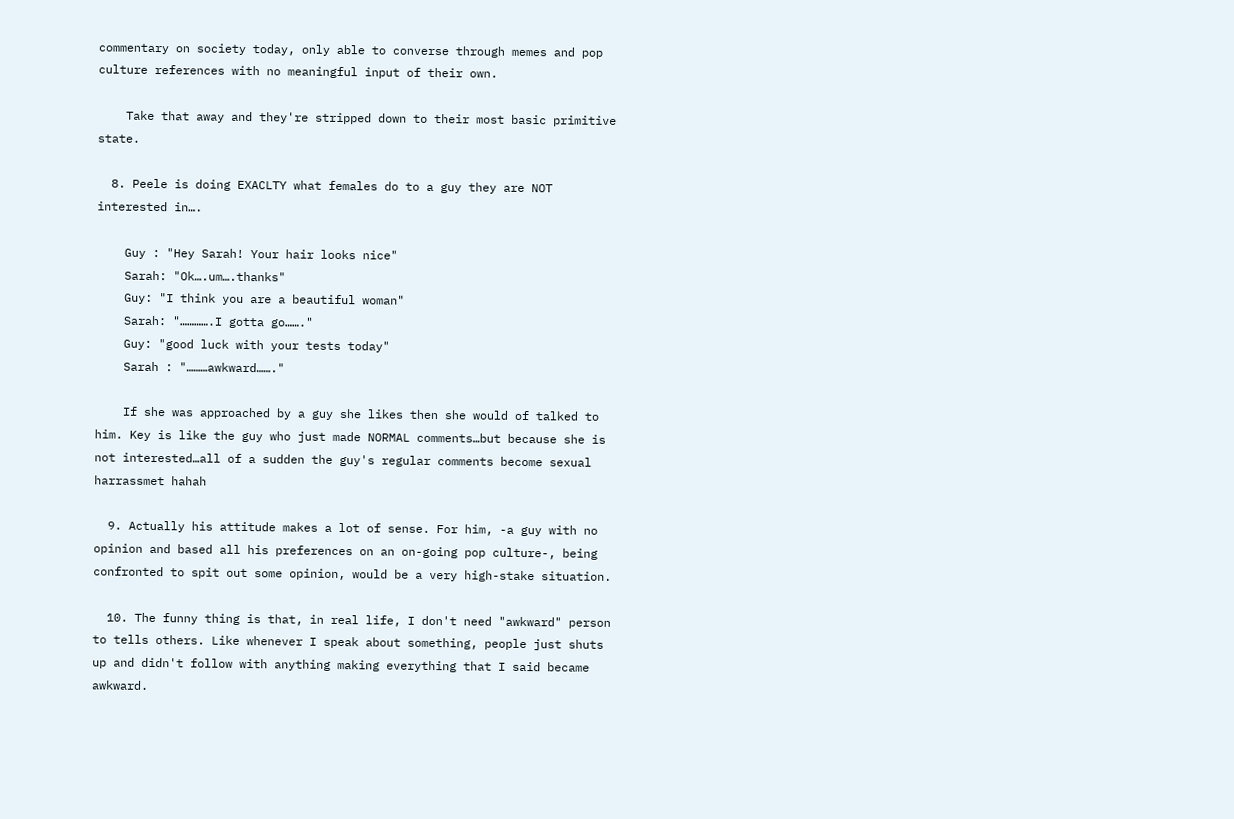commentary on society today, only able to converse through memes and pop culture references with no meaningful input of their own.

    Take that away and they're stripped down to their most basic primitive state.

  8. Peele is doing EXACLTY what females do to a guy they are NOT interested in….

    Guy : "Hey Sarah! Your hair looks nice"
    Sarah: "Ok….um….thanks"
    Guy: "I think you are a beautiful woman"
    Sarah: "………….I gotta go……."
    Guy: "good luck with your tests today"
    Sarah : "………awkward……."

    If she was approached by a guy she likes then she would of talked to him. Key is like the guy who just made NORMAL comments…but because she is not interested…all of a sudden the guy's regular comments become sexual harrassmet hahah

  9. Actually his attitude makes a lot of sense. For him, -a guy with no opinion and based all his preferences on an on-going pop culture-, being confronted to spit out some opinion, would be a very high-stake situation.

  10. The funny thing is that, in real life, I don't need "awkward" person to tells others. Like whenever I speak about something, people just shuts up and didn't follow with anything making everything that I said became awkward.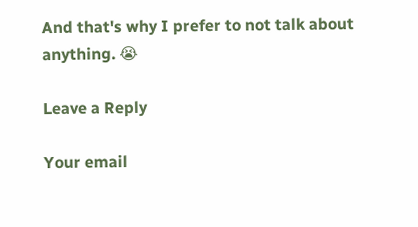And that's why I prefer to not talk about anything. 😭

Leave a Reply

Your email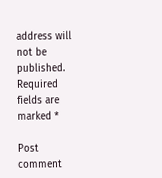address will not be published. Required fields are marked *

Post comment